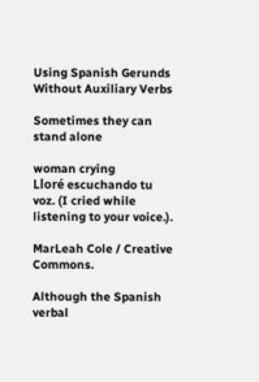Using Spanish Gerunds Without Auxiliary Verbs

Sometimes they can stand alone

woman crying
Lloré escuchando tu voz. (I cried while listening to your voice.).

MarLeah Cole / Creative Commons.

Although the Spanish verbal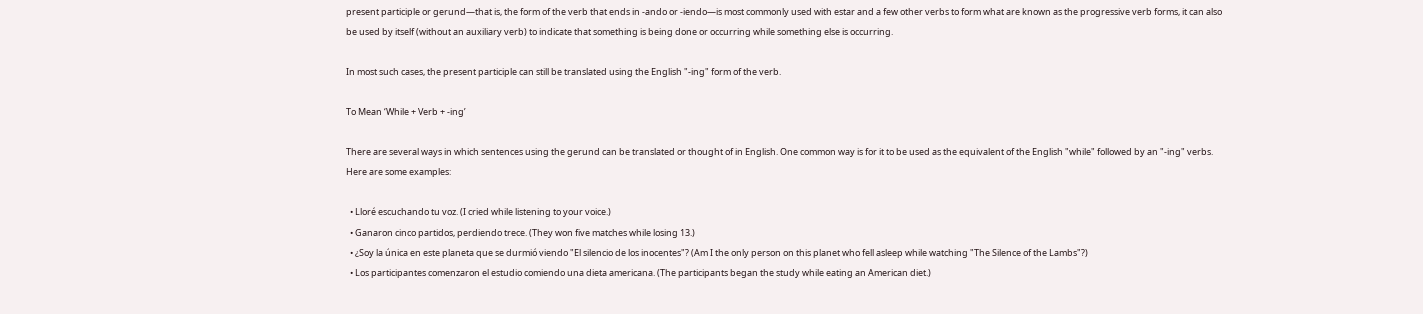present participle or gerund—that is, the form of the verb that ends in -ando or -iendo—is most commonly used with estar and a few other verbs to form what are known as the progressive verb forms, it can also be used by itself (without an auxiliary verb) to indicate that something is being done or occurring while something else is occurring.

In most such cases, the present participle can still be translated using the English "-ing" form of the verb.

To Mean ‘While + Verb + -ing’

There are several ways in which sentences using the gerund can be translated or thought of in English. One common way is for it to be used as the equivalent of the English "while" followed by an "-ing" verbs. Here are some examples:

  • Lloré escuchando tu voz. (I cried while listening to your voice.)
  • Ganaron cinco partidos, perdiendo trece. (They won five matches while losing 13.)
  • ¿Soy la única en este planeta que se durmió viendo "El silencio de los inocentes"? (Am I the only person on this planet who fell asleep while watching "The Silence of the Lambs"?)
  • Los participantes comenzaron el estudio comiendo una dieta americana. (The participants began the study while eating an American diet.)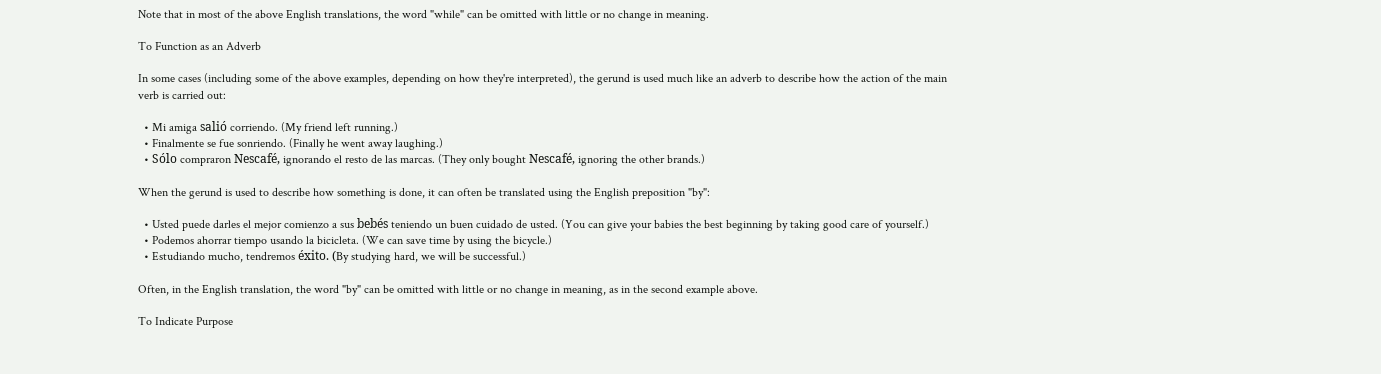Note that in most of the above English translations, the word "while" can be omitted with little or no change in meaning.

To Function as an Adverb

In some cases (including some of the above examples, depending on how they're interpreted), the gerund is used much like an adverb to describe how the action of the main verb is carried out:

  • Mi amiga salió corriendo. (My friend left running.)
  • Finalmente se fue sonriendo. (Finally he went away laughing.)
  • Sólo compraron Nescafé, ignorando el resto de las marcas. (They only bought Nescafé, ignoring the other brands.)

When the gerund is used to describe how something is done, it can often be translated using the English preposition "by":

  • Usted puede darles el mejor comienzo a sus bebés teniendo un buen cuidado de usted. (You can give your babies the best beginning by taking good care of yourself.)
  • Podemos ahorrar tiempo usando la bicicleta. (We can save time by using the bicycle.)
  • Estudiando mucho, tendremos éxito. (By studying hard, we will be successful.)

Often, in the English translation, the word "by" can be omitted with little or no change in meaning, as in the second example above.

To Indicate Purpose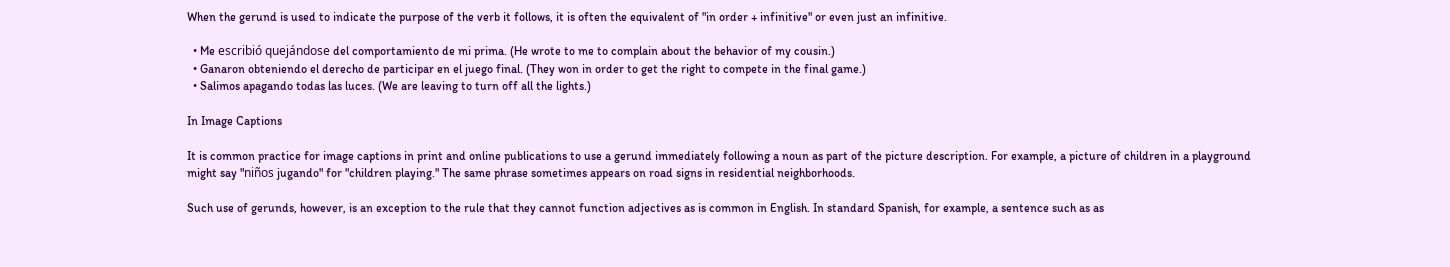When the gerund is used to indicate the purpose of the verb it follows, it is often the equivalent of "in order + infinitive" or even just an infinitive.

  • Me escribió quejándose del comportamiento de mi prima. (He wrote to me to complain about the behavior of my cousin.)
  • Ganaron obteniendo el derecho de participar en el juego final. (They won in order to get the right to compete in the final game.)
  • Salimos apagando todas las luces. (We are leaving to turn off all the lights.)

In Image Captions

It is common practice for image captions in print and online publications to use a gerund immediately following a noun as part of the picture description. For example, a picture of children in a playground might say "niños jugando" for "children playing." The same phrase sometimes appears on road signs in residential neighborhoods.

Such use of gerunds, however, is an exception to the rule that they cannot function adjectives as is common in English. In standard Spanish, for example, a sentence such as as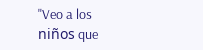"Veo a los niños que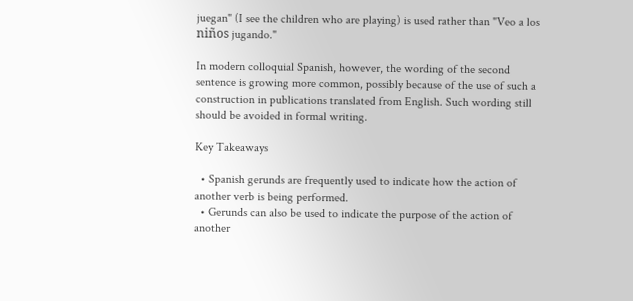juegan" (I see the children who are playing) is used rather than "Veo a los niños jugando."

In modern colloquial Spanish, however, the wording of the second sentence is growing more common, possibly because of the use of such a construction in publications translated from English. Such wording still should be avoided in formal writing.

Key Takeaways

  • Spanish gerunds are frequently used to indicate how the action of another verb is being performed.
  • Gerunds can also be used to indicate the purpose of the action of another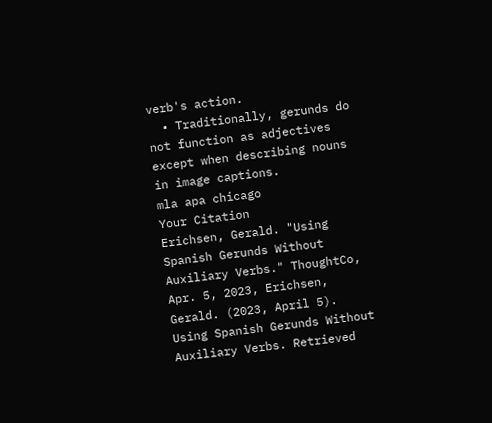verb's action.
  • Traditionally, gerunds do not function as adjectives except when describing nouns in image captions.
mla apa chicago
Your Citation
Erichsen, Gerald. "Using Spanish Gerunds Without Auxiliary Verbs." ThoughtCo, Apr. 5, 2023, Erichsen, Gerald. (2023, April 5). Using Spanish Gerunds Without Auxiliary Verbs. Retrieved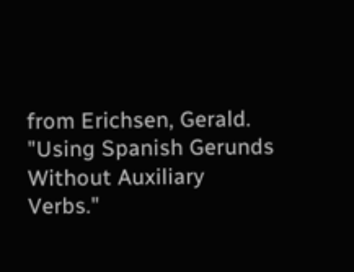from Erichsen, Gerald. "Using Spanish Gerunds Without Auxiliary Verbs."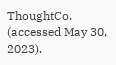ThoughtCo. (accessed May 30, 2023).